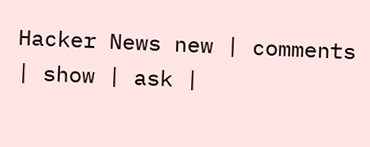Hacker News new | comments | show | ask |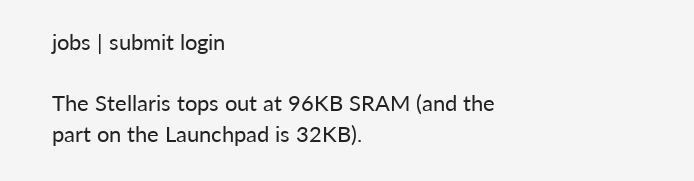jobs | submit login

The Stellaris tops out at 96KB SRAM (and the part on the Launchpad is 32KB).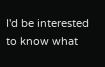I'd be interested to know what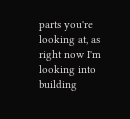parts you're looking at, as right now I'm looking into building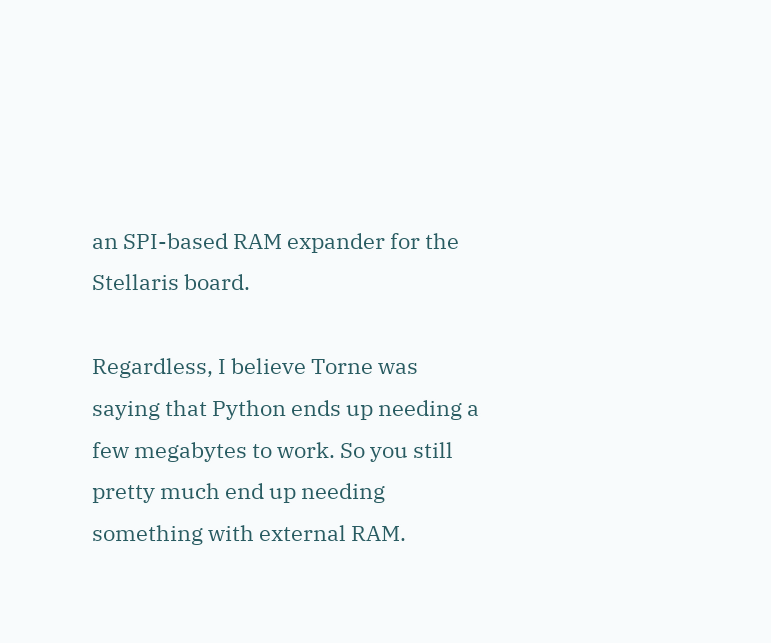an SPI-based RAM expander for the Stellaris board.

Regardless, I believe Torne was saying that Python ends up needing a few megabytes to work. So you still pretty much end up needing something with external RAM.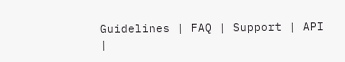Guidelines | FAQ | Support | API |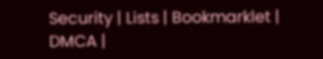Security | Lists | Bookmarklet | DMCA |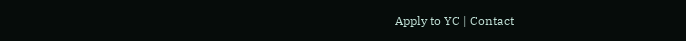Apply to YC | Contact